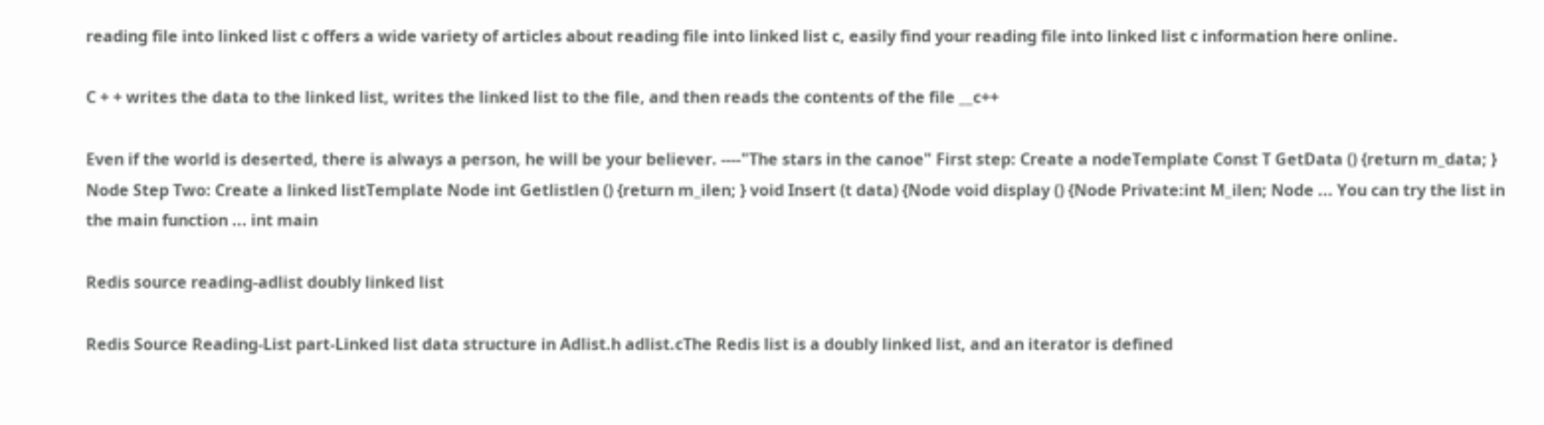reading file into linked list c offers a wide variety of articles about reading file into linked list c, easily find your reading file into linked list c information here online.

C + + writes the data to the linked list, writes the linked list to the file, and then reads the contents of the file __c++

Even if the world is deserted, there is always a person, he will be your believer. ----"The stars in the canoe" First step: Create a nodeTemplate Const T GetData () {return m_data; } Node Step Two: Create a linked listTemplate Node int Getlistlen () {return m_ilen; } void Insert (t data) {Node void display () {Node Private:int M_ilen; Node ... You can try the list in the main function ... int main

Redis source reading-adlist doubly linked list

Redis Source Reading-List part-Linked list data structure in Adlist.h adlist.cThe Redis list is a doubly linked list, and an iterator is defined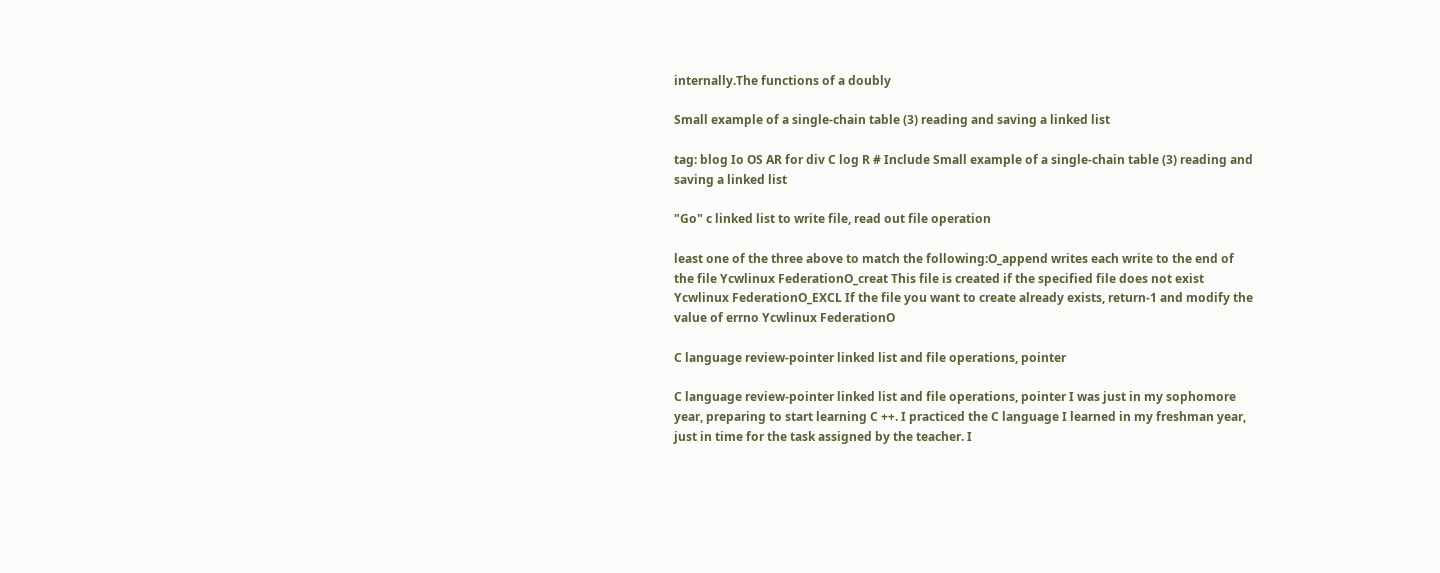internally.The functions of a doubly

Small example of a single-chain table (3) reading and saving a linked list

tag: blog Io OS AR for div C log R # Include Small example of a single-chain table (3) reading and saving a linked list

"Go" c linked list to write file, read out file operation

least one of the three above to match the following:O_append writes each write to the end of the file Ycwlinux FederationO_creat This file is created if the specified file does not exist Ycwlinux FederationO_EXCL If the file you want to create already exists, return-1 and modify the value of errno Ycwlinux FederationO

C language review-pointer linked list and file operations, pointer

C language review-pointer linked list and file operations, pointer I was just in my sophomore year, preparing to start learning C ++. I practiced the C language I learned in my freshman year, just in time for the task assigned by the teacher. I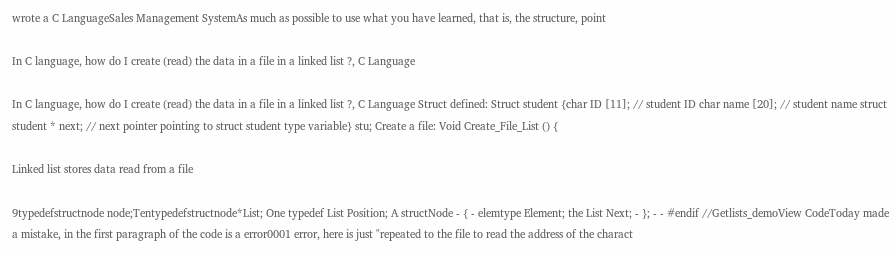wrote a C LanguageSales Management SystemAs much as possible to use what you have learned, that is, the structure, point

In C language, how do I create (read) the data in a file in a linked list ?, C Language

In C language, how do I create (read) the data in a file in a linked list ?, C Language Struct defined: Struct student {char ID [11]; // student ID char name [20]; // student name struct student * next; // next pointer pointing to struct student type variable} stu; Create a file: Void Create_File_List () {

Linked list stores data read from a file

9typedefstructnode node;Tentypedefstructnode*List; One typedef List Position; A structNode - { - elemtype Element; the List Next; - }; - - #endif //Getlists_demoView CodeToday made a mistake, in the first paragraph of the code is a error0001 error, here is just "repeated to the file to read the address of the charact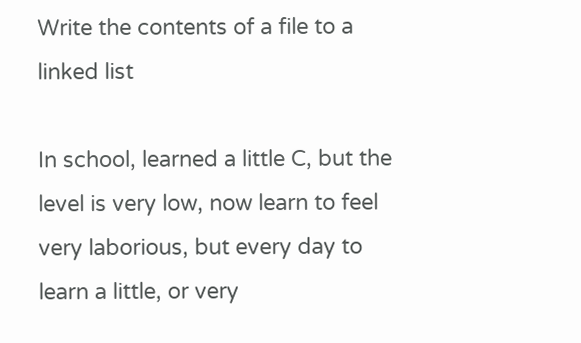Write the contents of a file to a linked list

In school, learned a little C, but the level is very low, now learn to feel very laborious, but every day to learn a little, or very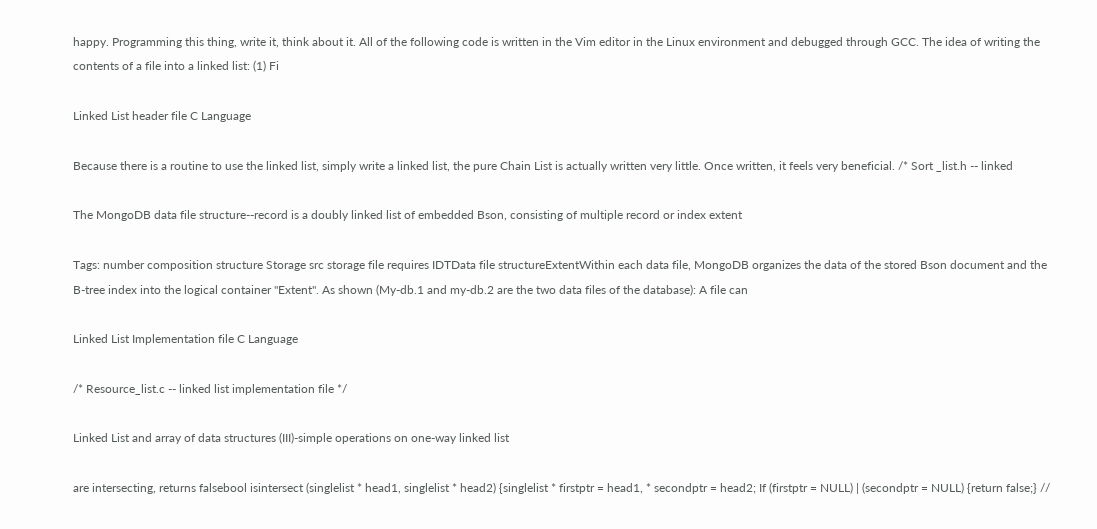happy. Programming this thing, write it, think about it. All of the following code is written in the Vim editor in the Linux environment and debugged through GCC. The idea of writing the contents of a file into a linked list: (1) Fi

Linked List header file C Language

Because there is a routine to use the linked list, simply write a linked list, the pure Chain List is actually written very little. Once written, it feels very beneficial. /* Sort _list.h -- linked

The MongoDB data file structure--record is a doubly linked list of embedded Bson, consisting of multiple record or index extent

Tags: number composition structure Storage src storage file requires IDTData file structureExtentWithin each data file, MongoDB organizes the data of the stored Bson document and the B-tree index into the logical container "Extent". As shown (My-db.1 and my-db.2 are the two data files of the database): A file can

Linked List Implementation file C Language

/* Resource_list.c -- linked list implementation file */

Linked List and array of data structures (III)-simple operations on one-way linked list

are intersecting, returns falsebool isintersect (singlelist * head1, singlelist * head2) {singlelist * firstptr = head1, * secondptr = head2; If (firstptr = NULL) | (secondptr = NULL) {return false;} //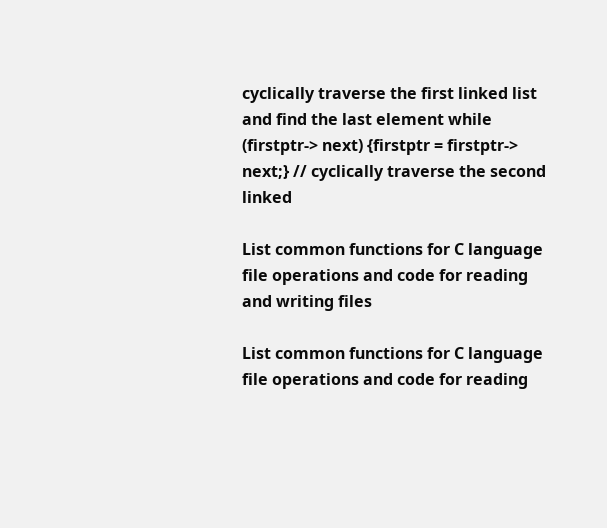cyclically traverse the first linked list and find the last element while (firstptr-> next) {firstptr = firstptr-> next;} // cyclically traverse the second linked

List common functions for C language file operations and code for reading and writing files

List common functions for C language file operations and code for reading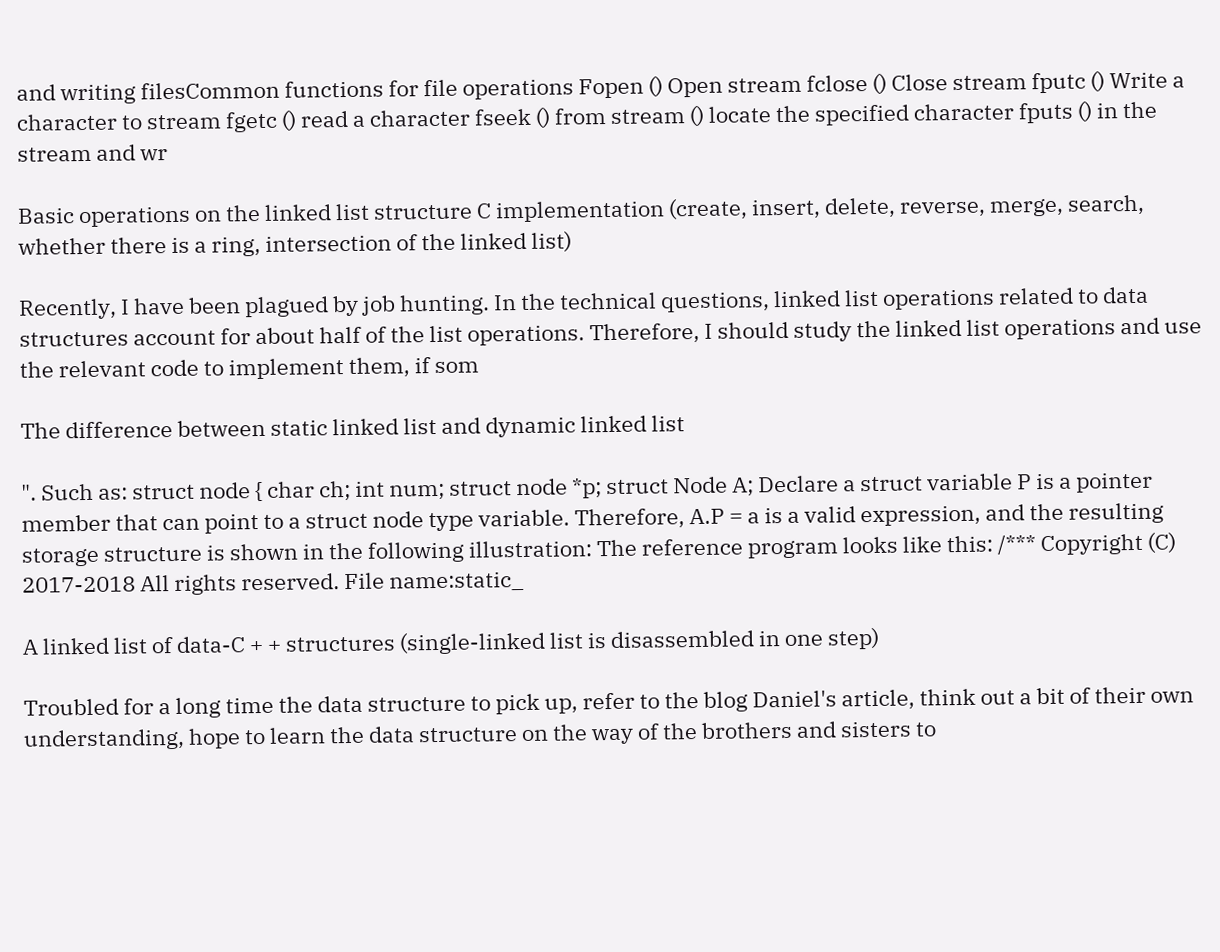and writing filesCommon functions for file operations Fopen () Open stream fclose () Close stream fputc () Write a character to stream fgetc () read a character fseek () from stream () locate the specified character fputs () in the stream and wr

Basic operations on the linked list structure C implementation (create, insert, delete, reverse, merge, search, whether there is a ring, intersection of the linked list)

Recently, I have been plagued by job hunting. In the technical questions, linked list operations related to data structures account for about half of the list operations. Therefore, I should study the linked list operations and use the relevant code to implement them, if som

The difference between static linked list and dynamic linked list

". Such as: struct node { char ch; int num; struct node *p; struct Node A; Declare a struct variable P is a pointer member that can point to a struct node type variable. Therefore, A.P = a is a valid expression, and the resulting storage structure is shown in the following illustration: The reference program looks like this: /*** Copyright (C) 2017-2018 All rights reserved. File name:static_

A linked list of data-C + + structures (single-linked list is disassembled in one step)

Troubled for a long time the data structure to pick up, refer to the blog Daniel's article, think out a bit of their own understanding, hope to learn the data structure on the way of the brothers and sisters to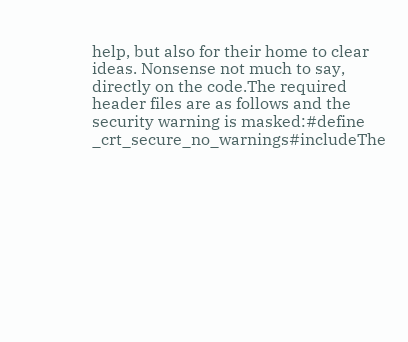help, but also for their home to clear ideas. Nonsense not much to say, directly on the code.The required header files are as follows and the security warning is masked:#define _crt_secure_no_warnings#includeThe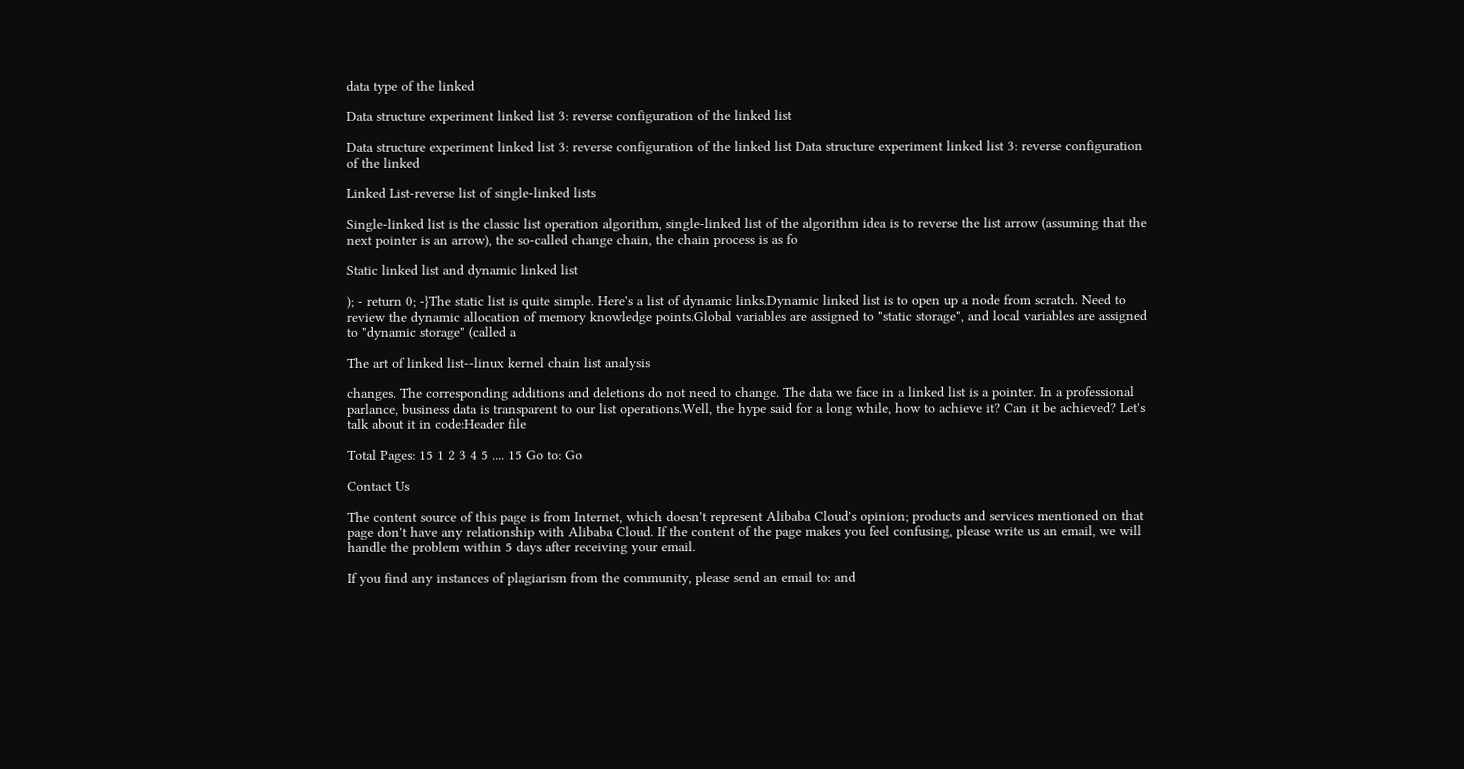data type of the linked

Data structure experiment linked list 3: reverse configuration of the linked list

Data structure experiment linked list 3: reverse configuration of the linked list Data structure experiment linked list 3: reverse configuration of the linked

Linked List-reverse list of single-linked lists

Single-linked list is the classic list operation algorithm, single-linked list of the algorithm idea is to reverse the list arrow (assuming that the next pointer is an arrow), the so-called change chain, the chain process is as fo

Static linked list and dynamic linked list

); - return 0; -}The static list is quite simple. Here's a list of dynamic links.Dynamic linked list is to open up a node from scratch. Need to review the dynamic allocation of memory knowledge points.Global variables are assigned to "static storage", and local variables are assigned to "dynamic storage" (called a

The art of linked list--linux kernel chain list analysis

changes. The corresponding additions and deletions do not need to change. The data we face in a linked list is a pointer. In a professional parlance, business data is transparent to our list operations.Well, the hype said for a long while, how to achieve it? Can it be achieved? Let's talk about it in code:Header file

Total Pages: 15 1 2 3 4 5 .... 15 Go to: Go

Contact Us

The content source of this page is from Internet, which doesn't represent Alibaba Cloud's opinion; products and services mentioned on that page don't have any relationship with Alibaba Cloud. If the content of the page makes you feel confusing, please write us an email, we will handle the problem within 5 days after receiving your email.

If you find any instances of plagiarism from the community, please send an email to: and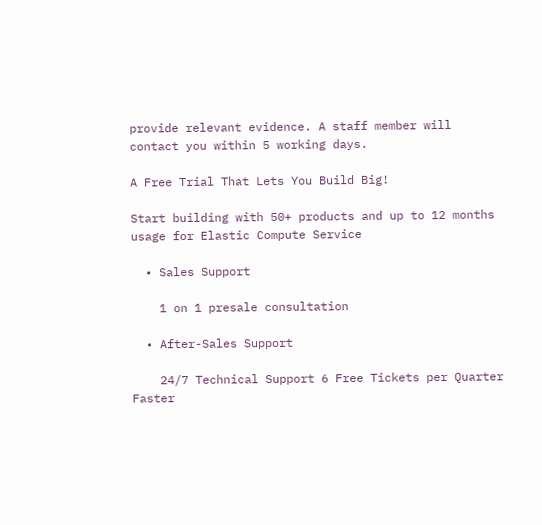provide relevant evidence. A staff member will contact you within 5 working days.

A Free Trial That Lets You Build Big!

Start building with 50+ products and up to 12 months usage for Elastic Compute Service

  • Sales Support

    1 on 1 presale consultation

  • After-Sales Support

    24/7 Technical Support 6 Free Tickets per Quarter Faster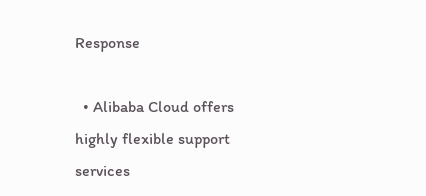Response

  • Alibaba Cloud offers highly flexible support services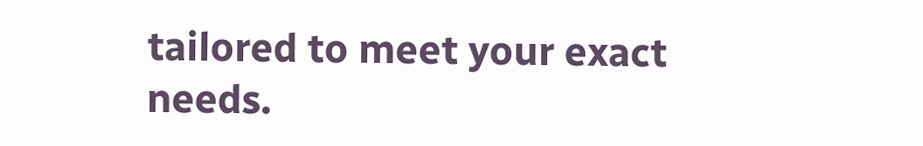tailored to meet your exact needs.